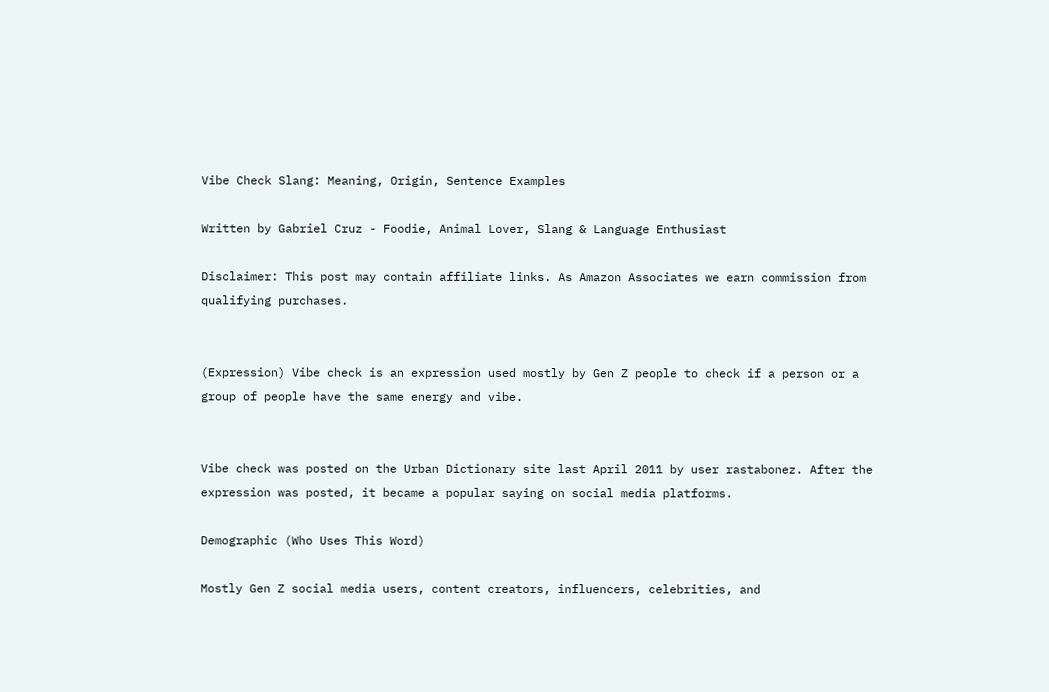Vibe Check Slang: Meaning, Origin, Sentence Examples

Written by Gabriel Cruz - Foodie, Animal Lover, Slang & Language Enthusiast

Disclaimer: This post may contain affiliate links. As Amazon Associates we earn commission from qualifying purchases.


(Expression) Vibe check is an expression used mostly by Gen Z people to check if a person or a group of people have the same energy and vibe.


Vibe check was posted on the Urban Dictionary site last April 2011 by user rastabonez. After the expression was posted, it became a popular saying on social media platforms.

Demographic (Who Uses This Word)

Mostly Gen Z social media users, content creators, influencers, celebrities, and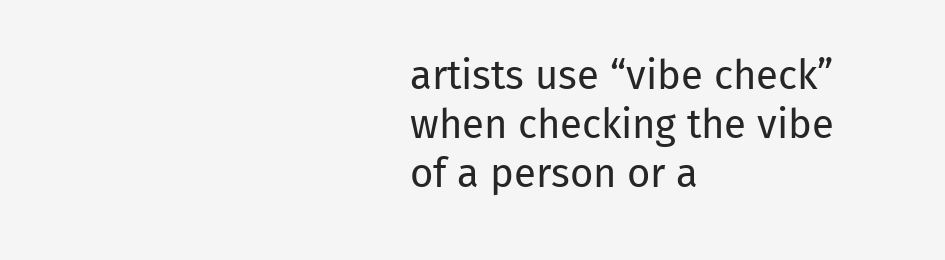artists use “vibe check” when checking the vibe of a person or a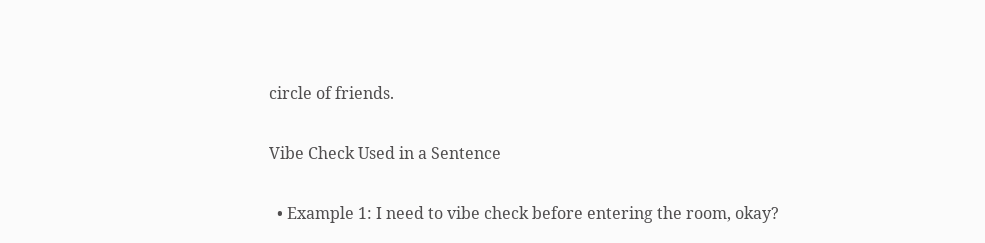circle of friends.

Vibe Check Used in a Sentence

  • Example 1: I need to vibe check before entering the room, okay?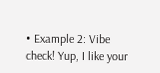• Example 2: Vibe check! Yup, I like your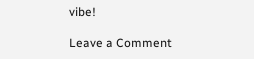vibe!

Leave a Comment